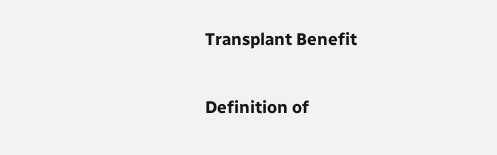Transplant Benefit

Definition of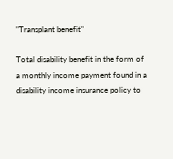"Transplant benefit"

Total disability benefit in the form of a monthly income payment found in a disability income insurance policy to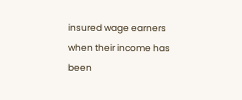insured wage earners when their income has been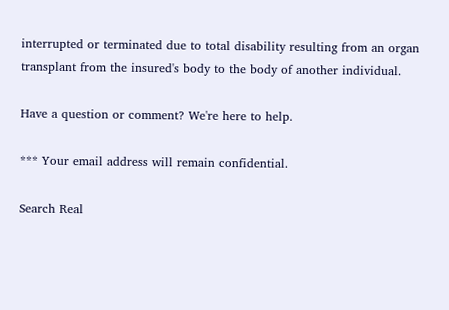interrupted or terminated due to total disability resulting from an organ transplant from the insured's body to the body of another individual.

Have a question or comment? We're here to help.

*** Your email address will remain confidential.

Search Real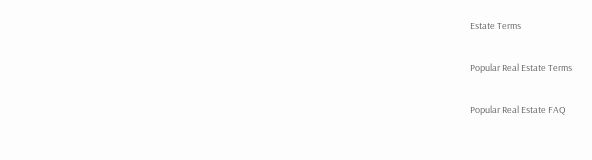Estate Terms

Popular Real Estate Terms

Popular Real Estate FAQ